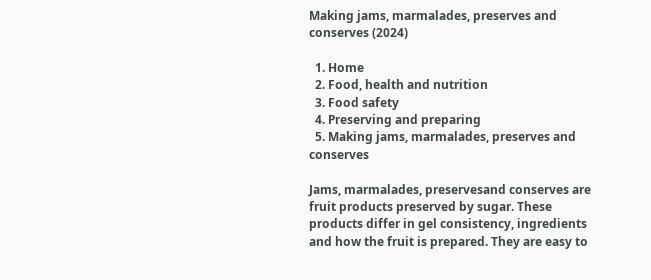Making jams, marmalades, preserves and conserves (2024)

  1. Home
  2. Food, health and nutrition
  3. Food safety
  4. Preserving and preparing
  5. Making jams, marmalades, preserves and conserves

Jams, marmalades, preservesand conserves are fruit products preserved by sugar. These products differ in gel consistency, ingredients and how the fruit is prepared. They are easy to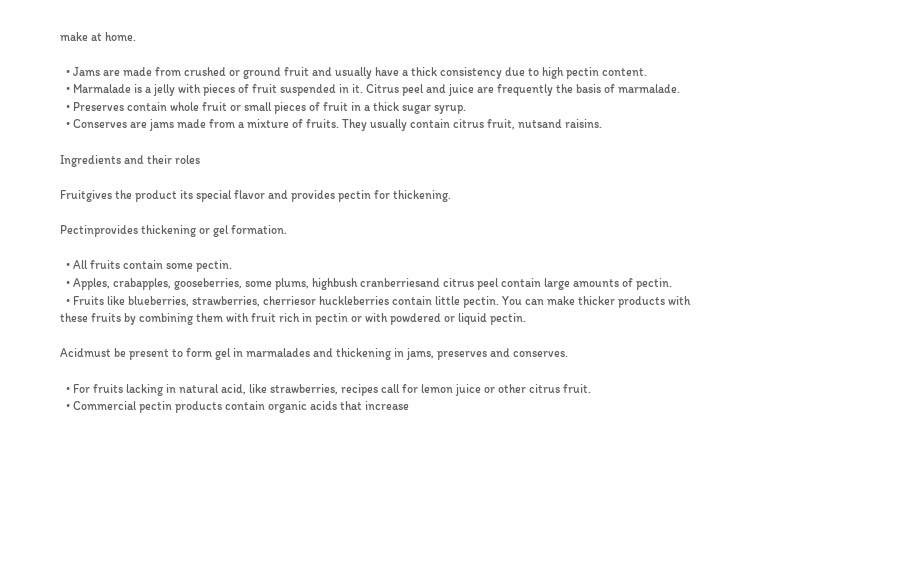make at home.

  • Jams are made from crushed or ground fruit and usually have a thick consistency due to high pectin content.
  • Marmalade is a jelly with pieces of fruit suspended in it. Citrus peel and juice are frequently the basis of marmalade.
  • Preserves contain whole fruit or small pieces of fruit in a thick sugar syrup.
  • Conserves are jams made from a mixture of fruits. They usually contain citrus fruit, nutsand raisins.

Ingredients and their roles

Fruitgives the product its special flavor and provides pectin for thickening.

Pectinprovides thickening or gel formation.

  • All fruits contain some pectin.
  • Apples, crabapples, gooseberries, some plums, highbush cranberriesand citrus peel contain large amounts of pectin.
  • Fruits like blueberries, strawberries, cherriesor huckleberries contain little pectin. You can make thicker products with these fruits by combining them with fruit rich in pectin or with powdered or liquid pectin.

Acidmust be present to form gel in marmalades and thickening in jams, preserves and conserves.

  • For fruits lacking in natural acid, like strawberries, recipes call for lemon juice or other citrus fruit.
  • Commercial pectin products contain organic acids that increase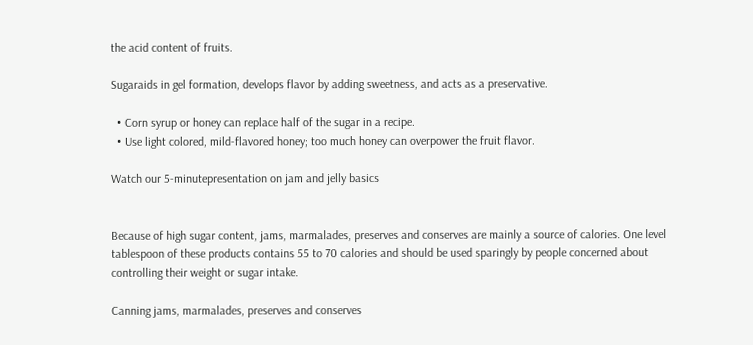the acid content of fruits.

Sugaraids in gel formation, develops flavor by adding sweetness, and acts as a preservative.

  • Corn syrup or honey can replace half of the sugar in a recipe.
  • Use light colored, mild-flavored honey; too much honey can overpower the fruit flavor.

Watch our 5-minutepresentation on jam and jelly basics


Because of high sugar content, jams, marmalades, preserves and conserves are mainly a source of calories. One level tablespoon of these products contains 55 to 70 calories and should be used sparingly by people concerned about controlling their weight or sugar intake.

Canning jams, marmalades, preserves and conserves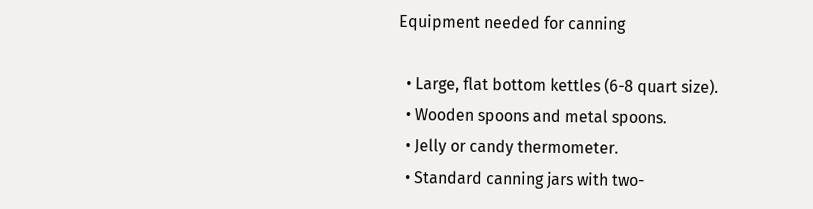Equipment needed for canning

  • Large, flat bottom kettles (6-8 quart size).
  • Wooden spoons and metal spoons.
  • Jelly or candy thermometer.
  • Standard canning jars with two-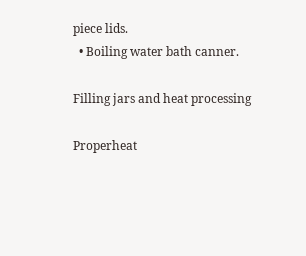piece lids.
  • Boiling water bath canner.

Filling jars and heat processing

Properheat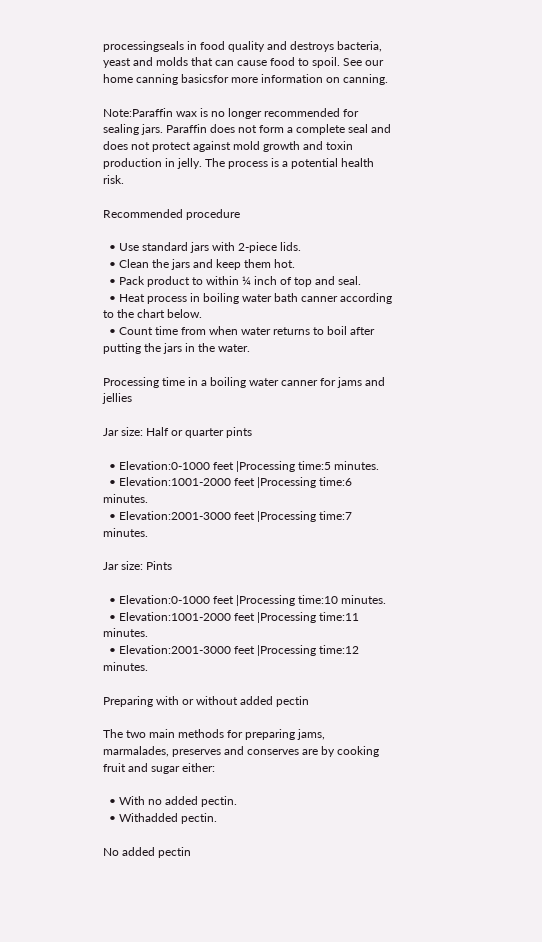processingseals in food quality and destroys bacteria, yeast and molds that can cause food to spoil. See our home canning basicsfor more information on canning.

Note:Paraffin wax is no longer recommended for sealing jars. Paraffin does not form a complete seal and does not protect against mold growth and toxin production in jelly. The process is a potential health risk.

Recommended procedure

  • Use standard jars with 2-piece lids.
  • Clean the jars and keep them hot.
  • Pack product to within ¼ inch of top and seal.
  • Heat process in boiling water bath canner according to the chart below.
  • Count time from when water returns to boil after putting the jars in the water.

Processing time in a boiling water canner for jams and jellies

Jar size: Half or quarter pints

  • Elevation:0-1000 feet |Processing time:5 minutes.
  • Elevation:1001-2000 feet |Processing time:6 minutes.
  • Elevation:2001-3000 feet |Processing time:7 minutes.

Jar size: Pints

  • Elevation:0-1000 feet |Processing time:10 minutes.
  • Elevation:1001-2000 feet |Processing time:11 minutes.
  • Elevation:2001-3000 feet |Processing time:12 minutes.

Preparing with or without added pectin

The two main methods for preparing jams, marmalades, preserves and conserves are by cooking fruit and sugar either:

  • With no added pectin.
  • Withadded pectin.

No added pectin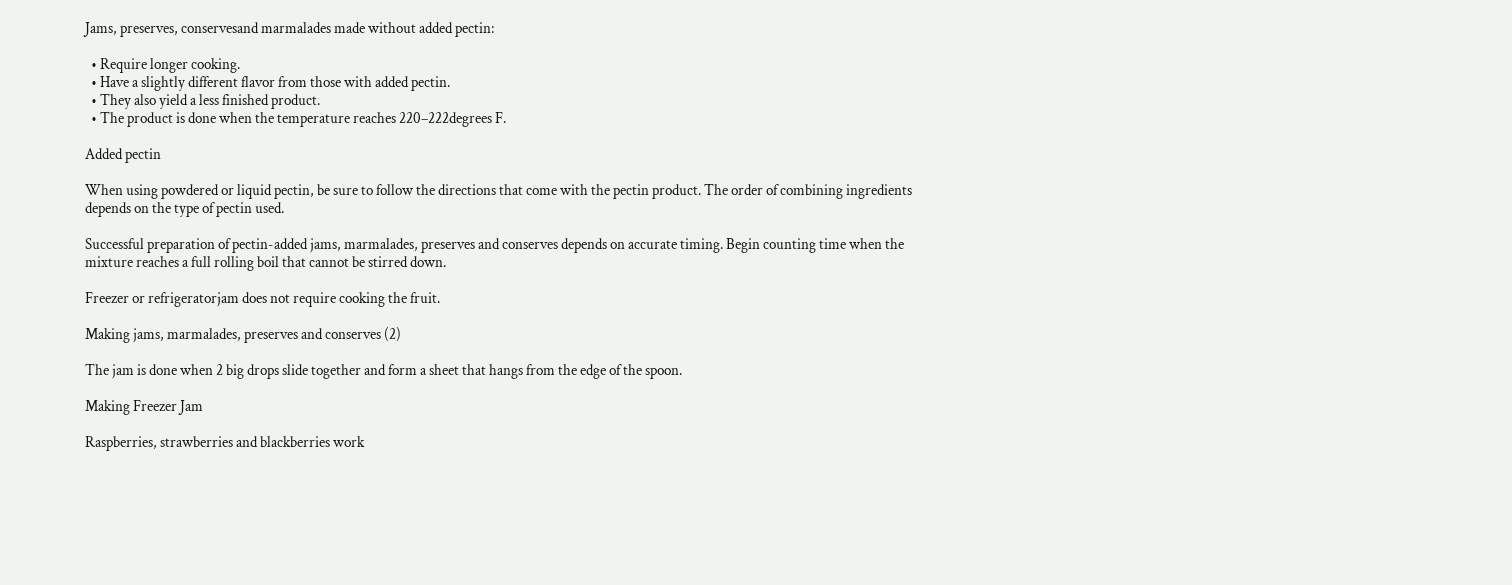Jams, preserves, conservesand marmalades made without added pectin:

  • Require longer cooking.
  • Have a slightly different flavor from those with added pectin.
  • They also yield a less finished product.
  • The product is done when the temperature reaches 220–222degrees F.

Added pectin

When using powdered or liquid pectin, be sure to follow the directions that come with the pectin product. The order of combining ingredients depends on the type of pectin used.

Successful preparation of pectin-added jams, marmalades, preserves and conserves depends on accurate timing. Begin counting time when the mixture reaches a full rolling boil that cannot be stirred down.

Freezer or refrigeratorjam does not require cooking the fruit.

Making jams, marmalades, preserves and conserves (2)

The jam is done when 2 big drops slide together and form a sheet that hangs from the edge of the spoon.

Making Freezer Jam

Raspberries, strawberries and blackberries work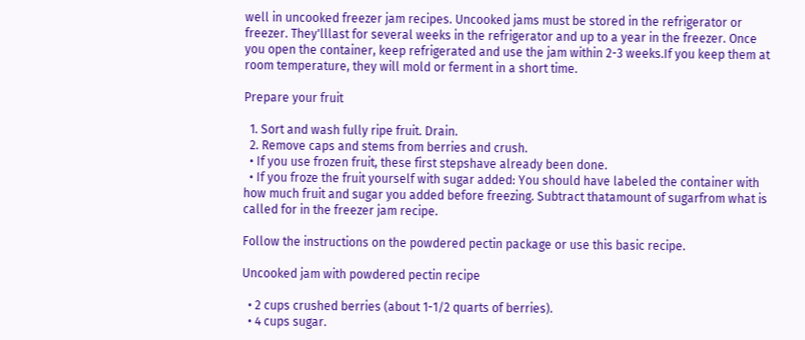well in uncooked freezer jam recipes. Uncooked jams must be stored in the refrigerator or freezer. They'lllast for several weeks in the refrigerator and up to a year in the freezer. Once you open the container, keep refrigerated and use the jam within 2-3 weeks.If you keep them at room temperature, they will mold or ferment in a short time.

Prepare your fruit

  1. Sort and wash fully ripe fruit. Drain.
  2. Remove caps and stems from berries and crush.
  • If you use frozen fruit, these first stepshave already been done.
  • If you froze the fruit yourself with sugar added: You should have labeled the container with how much fruit and sugar you added before freezing. Subtract thatamount of sugarfrom what is called for in the freezer jam recipe.

Follow the instructions on the powdered pectin package or use this basic recipe.

Uncooked jam with powdered pectin recipe

  • 2 cups crushed berries (about 1-1/2 quarts of berries).
  • 4 cups sugar.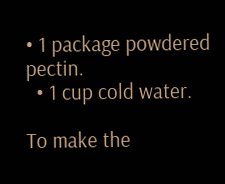• 1 package powdered pectin.
  • 1 cup cold water.

To make the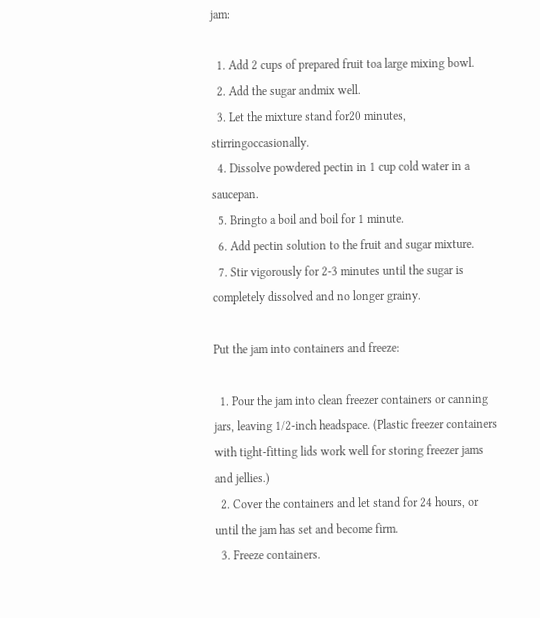jam:

  1. Add 2 cups of prepared fruit toa large mixing bowl.
  2. Add the sugar andmix well.
  3. Let the mixture stand for20 minutes, stirringoccasionally.
  4. Dissolve powdered pectin in 1 cup cold water in a saucepan.
  5. Bringto a boil and boil for 1 minute.
  6. Add pectin solution to the fruit and sugar mixture.
  7. Stir vigorously for 2-3 minutes until the sugar is completely dissolved and no longer grainy.

Put the jam into containers and freeze:

  1. Pour the jam into clean freezer containers or canning jars, leaving 1/2-inch headspace. (Plastic freezer containers with tight-fitting lids work well for storing freezer jams and jellies.)
  2. Cover the containers and let stand for 24 hours, or until the jam has set and become firm.
  3. Freeze containers.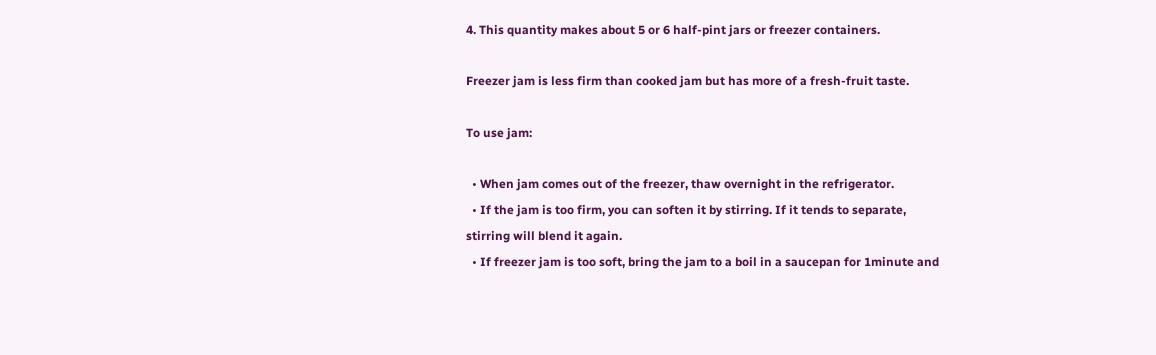4. This quantity makes about 5 or 6 half-pint jars or freezer containers.

Freezer jam is less firm than cooked jam but has more of a fresh-fruit taste.

To use jam:

  • When jam comes out of the freezer, thaw overnight in the refrigerator.
  • If the jam is too firm, you can soften it by stirring. If it tends to separate, stirring will blend it again.
  • If freezer jam is too soft, bring the jam to a boil in a saucepan for 1minute and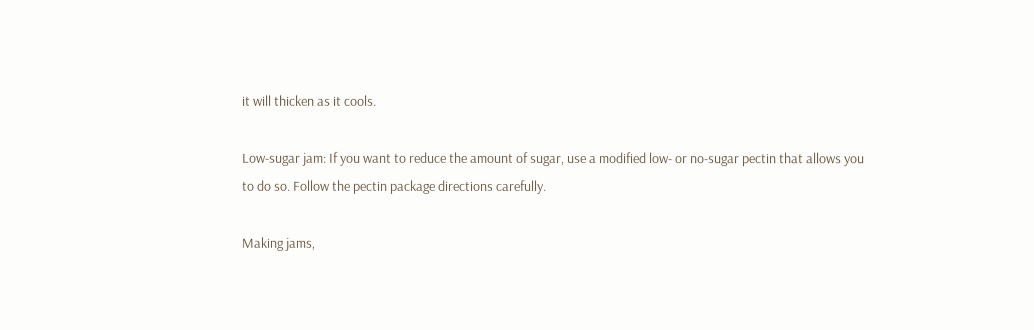it will thicken as it cools.

Low-sugar jam: If you want to reduce the amount of sugar, use a modified low- or no-sugar pectin that allows you to do so. Follow the pectin package directions carefully.

Making jams,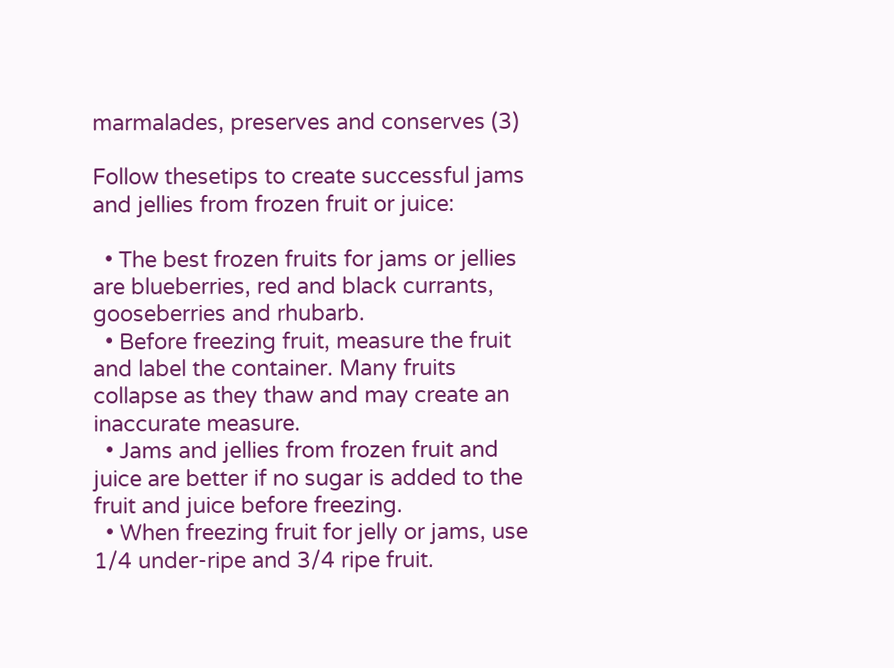marmalades, preserves and conserves (3)

Follow thesetips to create successful jams and jellies from frozen fruit or juice:

  • The best frozen fruits for jams or jellies are blueberries, red and black currants, gooseberries and rhubarb.
  • Before freezing fruit, measure the fruit and label the container. Many fruits collapse as they thaw and may create an inaccurate measure.
  • Jams and jellies from frozen fruit and juice are better if no sugar is added to the fruit and juice before freezing.
  • When freezing fruit for jelly or jams, use 1/4 under-ripe and 3/4 ripe fruit.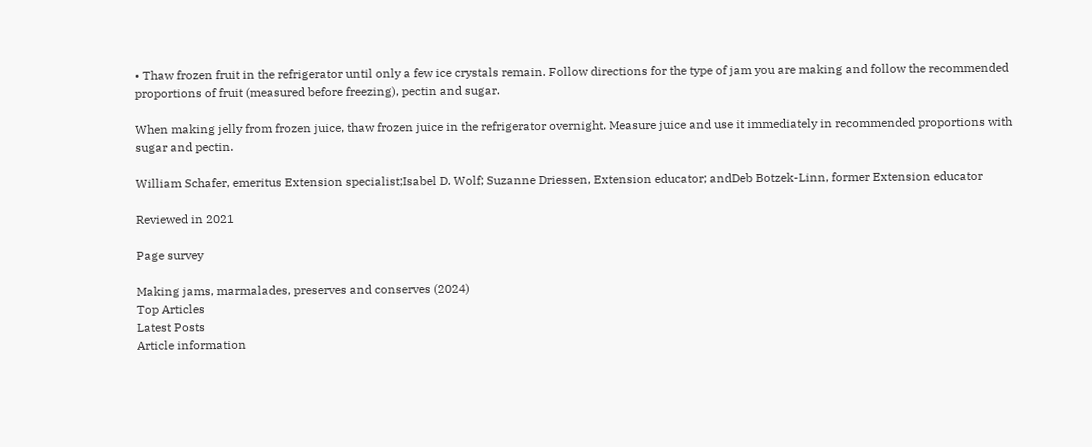• Thaw frozen fruit in the refrigerator until only a few ice crystals remain. Follow directions for the type of jam you are making and follow the recommended proportions of fruit (measured before freezing), pectin and sugar.

When making jelly from frozen juice, thaw frozen juice in the refrigerator overnight. Measure juice and use it immediately in recommended proportions with sugar and pectin.

William Schafer, emeritus Extension specialist;Isabel D. Wolf; Suzanne Driessen, Extension educator; andDeb Botzek-Linn, former Extension educator

Reviewed in 2021

Page survey

Making jams, marmalades, preserves and conserves (2024)
Top Articles
Latest Posts
Article information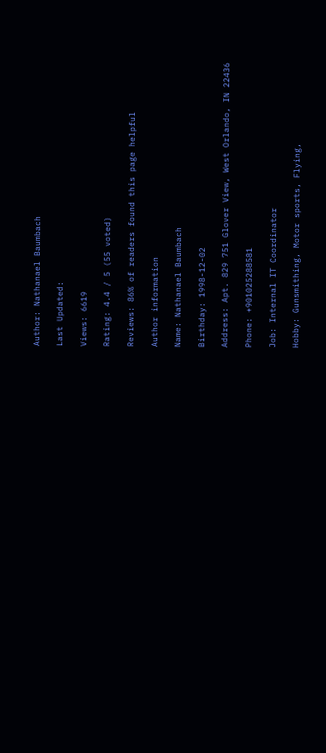Author: Nathanael Baumbach

Last Updated:

Views: 6619

Rating: 4.4 / 5 (55 voted)

Reviews: 86% of readers found this page helpful

Author information

Name: Nathanael Baumbach

Birthday: 1998-12-02

Address: Apt. 829 751 Glover View, West Orlando, IN 22436

Phone: +901025288581

Job: Internal IT Coordinator

Hobby: Gunsmithing, Motor sports, Flying,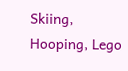Skiing, Hooping, Lego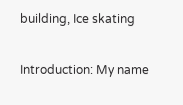building, Ice skating

Introduction: My name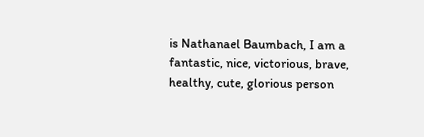is Nathanael Baumbach, I am a fantastic, nice, victorious, brave, healthy, cute, glorious person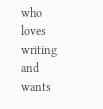who loves writing and wants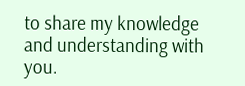to share my knowledge and understanding with you.